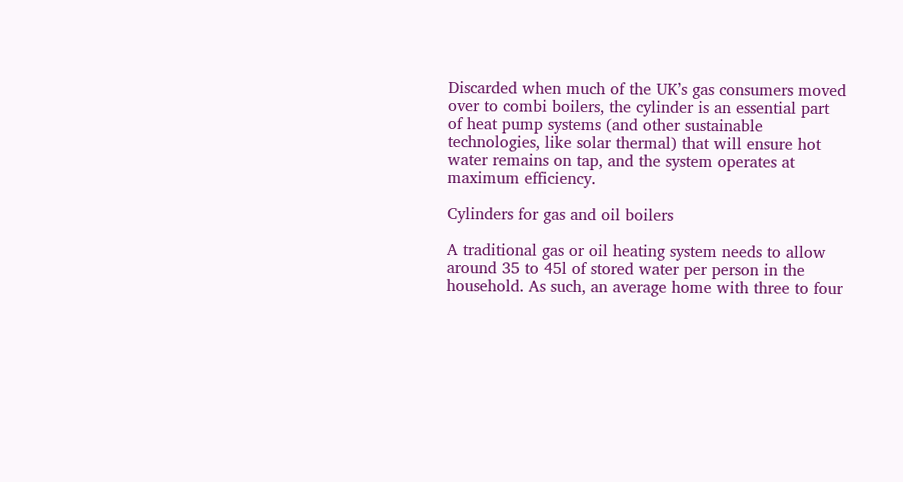Discarded when much of the UK’s gas consumers moved over to combi boilers, the cylinder is an essential part of heat pump systems (and other sustainable technologies, like solar thermal) that will ensure hot water remains on tap, and the system operates at maximum efficiency.

Cylinders for gas and oil boilers

A traditional gas or oil heating system needs to allow around 35 to 45l of stored water per person in the household. As such, an average home with three to four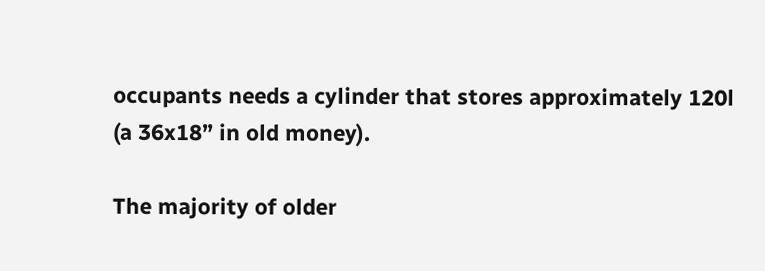occupants needs a cylinder that stores approximately 120l (a 36x18” in old money).

The majority of older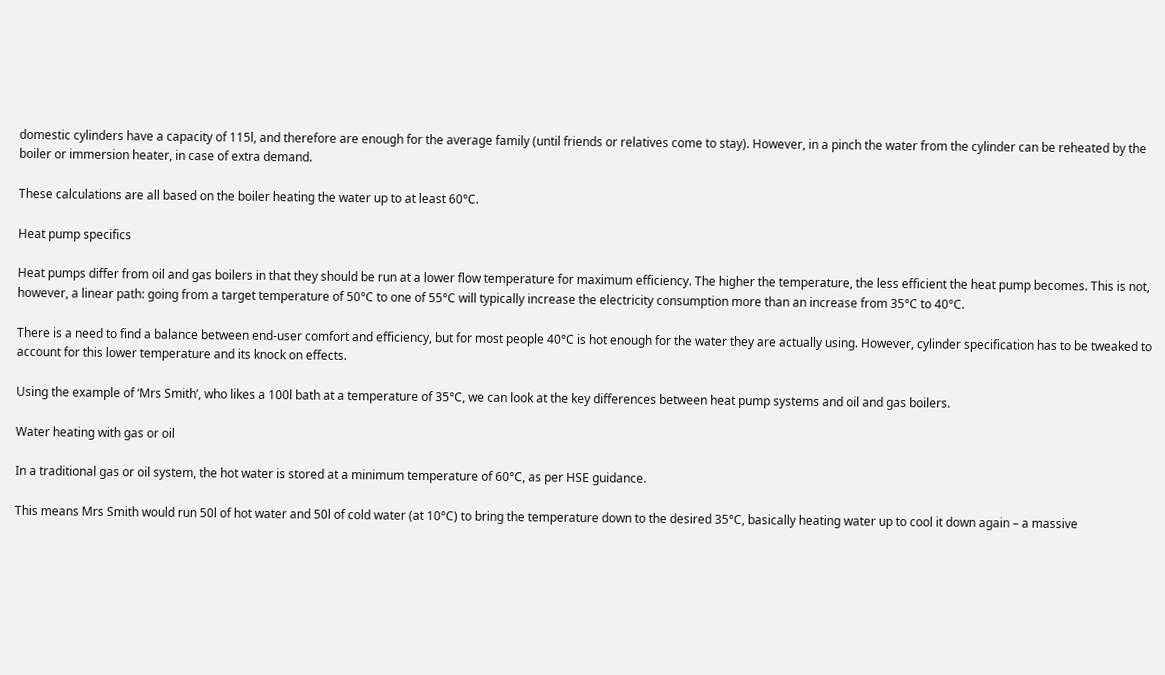domestic cylinders have a capacity of 115l, and therefore are enough for the average family (until friends or relatives come to stay). However, in a pinch the water from the cylinder can be reheated by the boiler or immersion heater, in case of extra demand.

These calculations are all based on the boiler heating the water up to at least 60°C.

Heat pump specifics

Heat pumps differ from oil and gas boilers in that they should be run at a lower flow temperature for maximum efficiency. The higher the temperature, the less efficient the heat pump becomes. This is not, however, a linear path: going from a target temperature of 50°C to one of 55°C will typically increase the electricity consumption more than an increase from 35°C to 40°C.

There is a need to find a balance between end-user comfort and efficiency, but for most people 40°C is hot enough for the water they are actually using. However, cylinder specification has to be tweaked to account for this lower temperature and its knock on effects.

Using the example of ‘Mrs Smith’, who likes a 100l bath at a temperature of 35°C, we can look at the key differences between heat pump systems and oil and gas boilers.

Water heating with gas or oil

In a traditional gas or oil system, the hot water is stored at a minimum temperature of 60°C, as per HSE guidance.

This means Mrs Smith would run 50l of hot water and 50l of cold water (at 10°C) to bring the temperature down to the desired 35°C, basically heating water up to cool it down again – a massive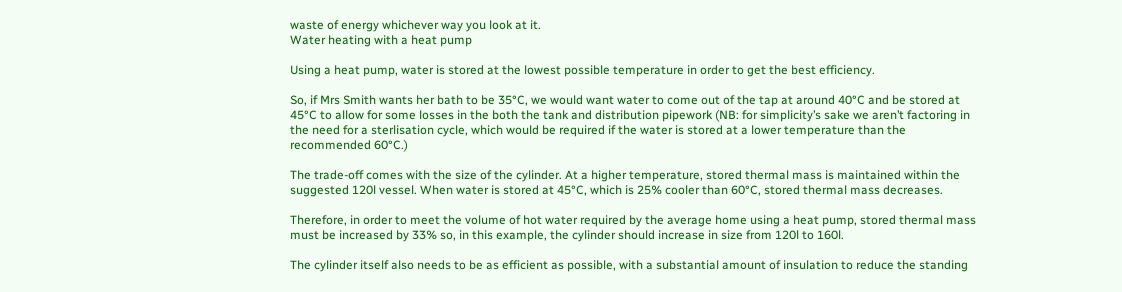waste of energy whichever way you look at it.
Water heating with a heat pump

Using a heat pump, water is stored at the lowest possible temperature in order to get the best efficiency.

So, if Mrs Smith wants her bath to be 35°C, we would want water to come out of the tap at around 40°C and be stored at 45°C to allow for some losses in the both the tank and distribution pipework (NB: for simplicity’s sake we aren’t factoring in the need for a sterlisation cycle, which would be required if the water is stored at a lower temperature than the recommended 60°C.)

The trade-off comes with the size of the cylinder. At a higher temperature, stored thermal mass is maintained within the suggested 120l vessel. When water is stored at 45°C, which is 25% cooler than 60°C, stored thermal mass decreases.

Therefore, in order to meet the volume of hot water required by the average home using a heat pump, stored thermal mass must be increased by 33% so, in this example, the cylinder should increase in size from 120l to 160l.

The cylinder itself also needs to be as efficient as possible, with a substantial amount of insulation to reduce the standing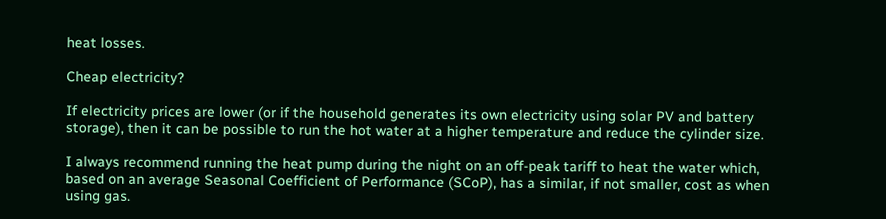heat losses.

Cheap electricity?

If electricity prices are lower (or if the household generates its own electricity using solar PV and battery storage), then it can be possible to run the hot water at a higher temperature and reduce the cylinder size.

I always recommend running the heat pump during the night on an off-peak tariff to heat the water which, based on an average Seasonal Coefficient of Performance (SCoP), has a similar, if not smaller, cost as when using gas.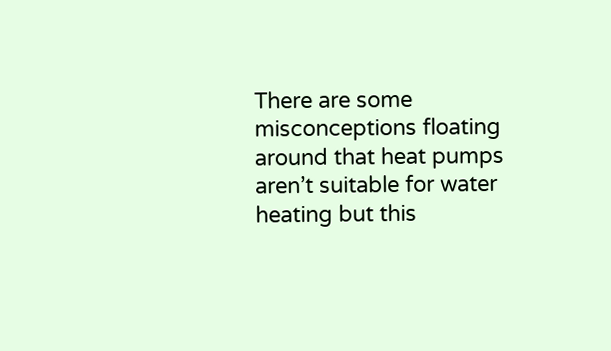There are some misconceptions floating around that heat pumps aren’t suitable for water heating but this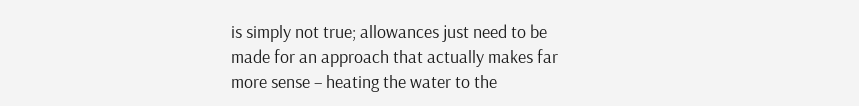is simply not true; allowances just need to be made for an approach that actually makes far more sense – heating the water to the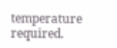temperature required.